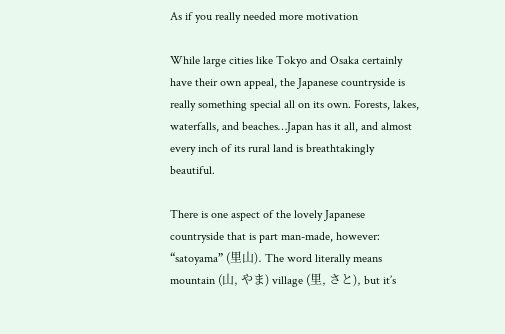As if you really needed more motivation

While large cities like Tokyo and Osaka certainly have their own appeal, the Japanese countryside is really something special all on its own. Forests, lakes, waterfalls, and beaches…Japan has it all, and almost every inch of its rural land is breathtakingly beautiful.

There is one aspect of the lovely Japanese countryside that is part man-made, however: “satoyama” (里山). The word literally means mountain (山, やま) village (里, さと), but it’s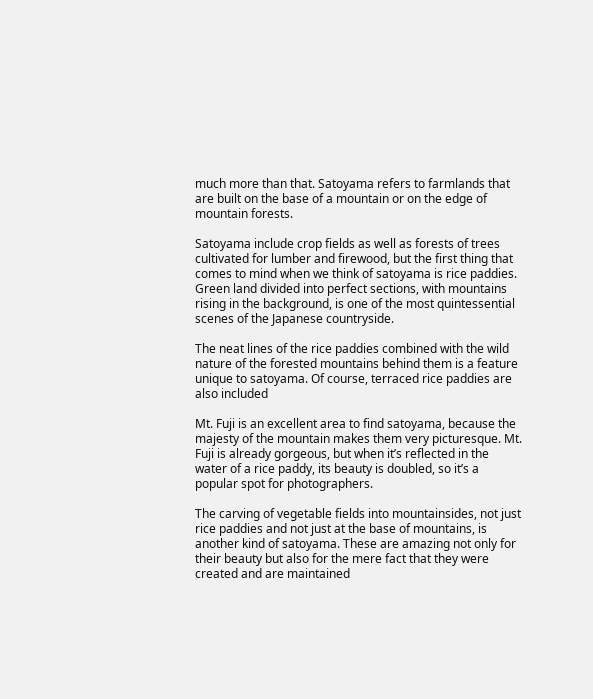much more than that. Satoyama refers to farmlands that are built on the base of a mountain or on the edge of mountain forests.

Satoyama include crop fields as well as forests of trees cultivated for lumber and firewood, but the first thing that comes to mind when we think of satoyama is rice paddies. Green land divided into perfect sections, with mountains rising in the background, is one of the most quintessential scenes of the Japanese countryside.

The neat lines of the rice paddies combined with the wild nature of the forested mountains behind them is a feature unique to satoyama. Of course, terraced rice paddies are also included

Mt. Fuji is an excellent area to find satoyama, because the majesty of the mountain makes them very picturesque. Mt. Fuji is already gorgeous, but when it’s reflected in the water of a rice paddy, its beauty is doubled, so it’s a popular spot for photographers.

The carving of vegetable fields into mountainsides, not just rice paddies and not just at the base of mountains, is another kind of satoyama. These are amazing not only for their beauty but also for the mere fact that they were created and are maintained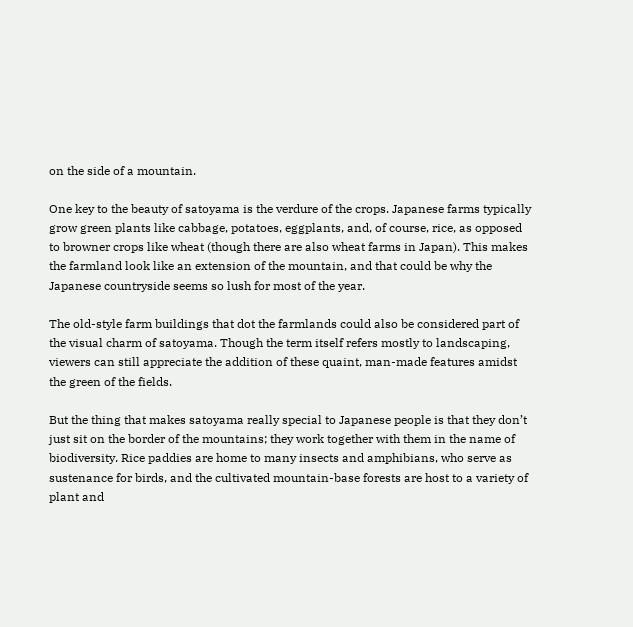on the side of a mountain.

One key to the beauty of satoyama is the verdure of the crops. Japanese farms typically grow green plants like cabbage, potatoes, eggplants, and, of course, rice, as opposed to browner crops like wheat (though there are also wheat farms in Japan). This makes the farmland look like an extension of the mountain, and that could be why the Japanese countryside seems so lush for most of the year.

The old-style farm buildings that dot the farmlands could also be considered part of the visual charm of satoyama. Though the term itself refers mostly to landscaping, viewers can still appreciate the addition of these quaint, man-made features amidst the green of the fields.

But the thing that makes satoyama really special to Japanese people is that they don’t just sit on the border of the mountains; they work together with them in the name of biodiversity. Rice paddies are home to many insects and amphibians, who serve as sustenance for birds, and the cultivated mountain-base forests are host to a variety of plant and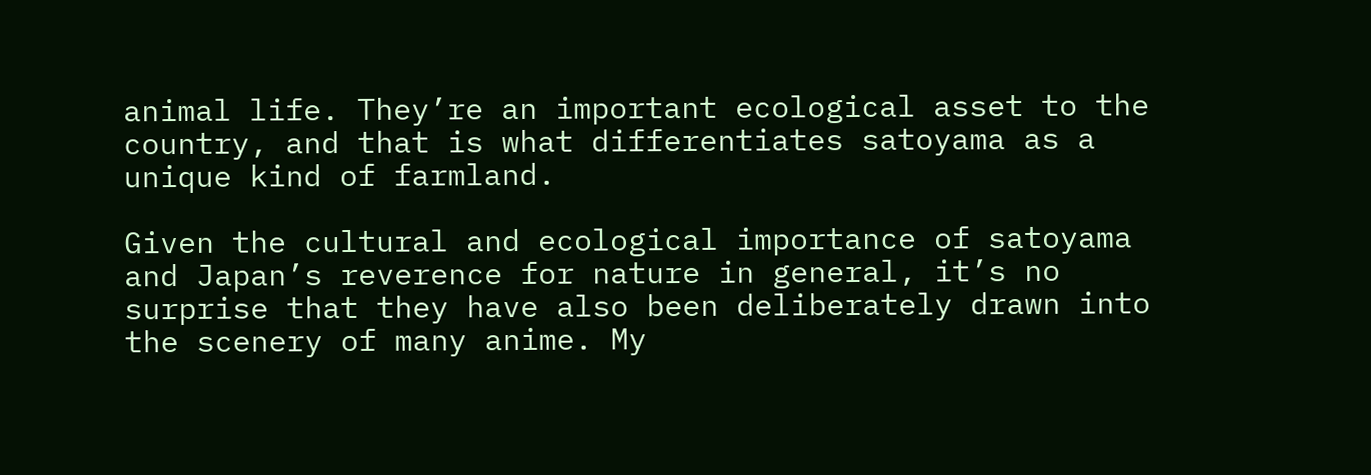animal life. They’re an important ecological asset to the country, and that is what differentiates satoyama as a unique kind of farmland.

Given the cultural and ecological importance of satoyama and Japan’s reverence for nature in general, it’s no surprise that they have also been deliberately drawn into the scenery of many anime. My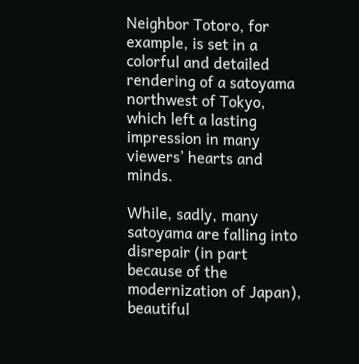Neighbor Totoro, for example, is set in a colorful and detailed rendering of a satoyama northwest of Tokyo, which left a lasting impression in many viewers’ hearts and minds.

While, sadly, many satoyama are falling into disrepair (in part because of the modernization of Japan), beautiful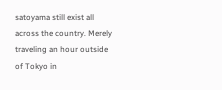satoyama still exist all across the country. Merely traveling an hour outside of Tokyo in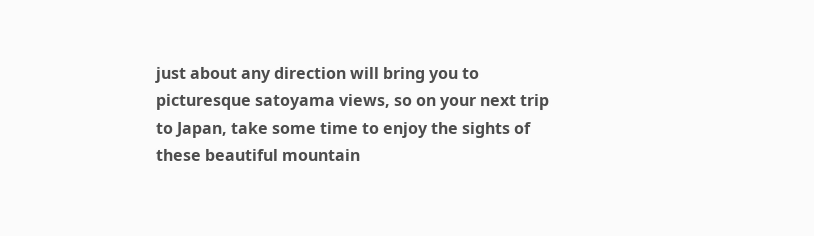just about any direction will bring you to picturesque satoyama views, so on your next trip to Japan, take some time to enjoy the sights of these beautiful mountain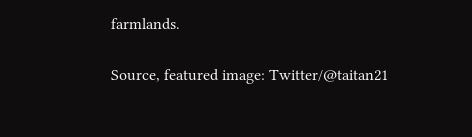farmlands.

Source, featured image: Twitter/@taitan21